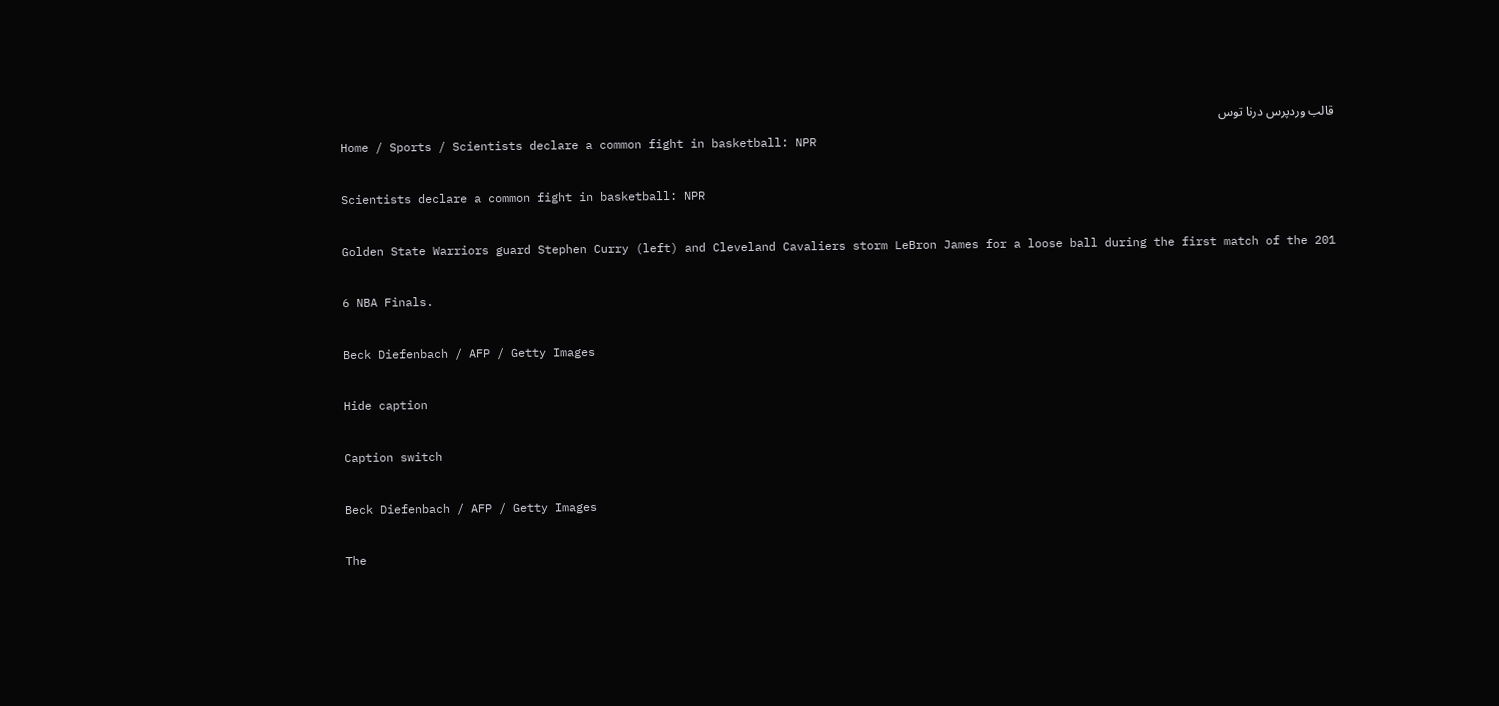قالب وردپرس درنا توس
Home / Sports / Scientists declare a common fight in basketball: NPR

Scientists declare a common fight in basketball: NPR

Golden State Warriors guard Stephen Curry (left) and Cleveland Cavaliers storm LeBron James for a loose ball during the first match of the 201

6 NBA Finals.

Beck Diefenbach / AFP / Getty Images

Hide caption

Caption switch

Beck Diefenbach / AFP / Getty Images

The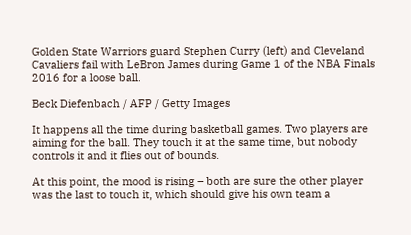Golden State Warriors guard Stephen Curry (left) and Cleveland Cavaliers fail with LeBron James during Game 1 of the NBA Finals 2016 for a loose ball.

Beck Diefenbach / AFP / Getty Images

It happens all the time during basketball games. Two players are aiming for the ball. They touch it at the same time, but nobody controls it and it flies out of bounds.

At this point, the mood is rising – both are sure the other player was the last to touch it, which should give his own team a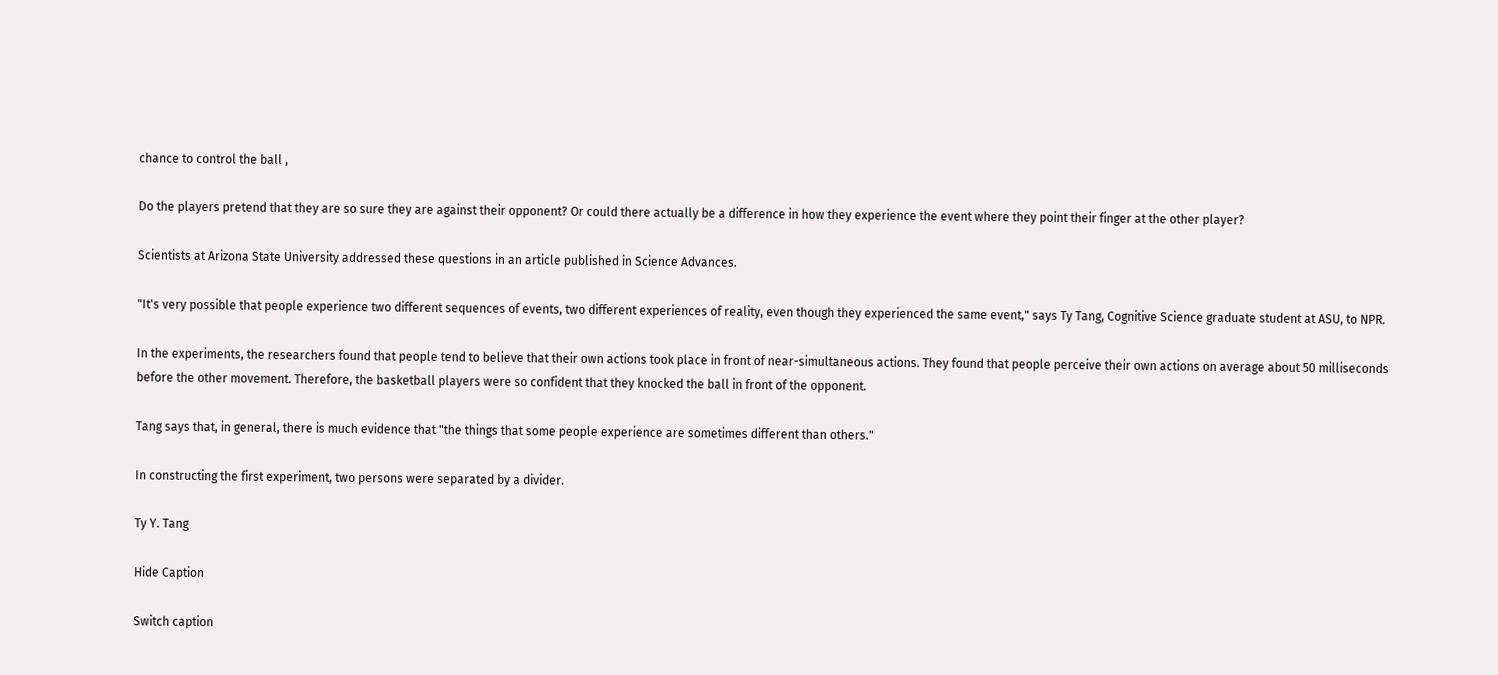chance to control the ball ,

Do the players pretend that they are so sure they are against their opponent? Or could there actually be a difference in how they experience the event where they point their finger at the other player?

Scientists at Arizona State University addressed these questions in an article published in Science Advances.

"It's very possible that people experience two different sequences of events, two different experiences of reality, even though they experienced the same event," says Ty Tang, Cognitive Science graduate student at ASU, to NPR.

In the experiments, the researchers found that people tend to believe that their own actions took place in front of near-simultaneous actions. They found that people perceive their own actions on average about 50 milliseconds before the other movement. Therefore, the basketball players were so confident that they knocked the ball in front of the opponent.

Tang says that, in general, there is much evidence that "the things that some people experience are sometimes different than others."

In constructing the first experiment, two persons were separated by a divider.

Ty Y. Tang

Hide Caption

Switch caption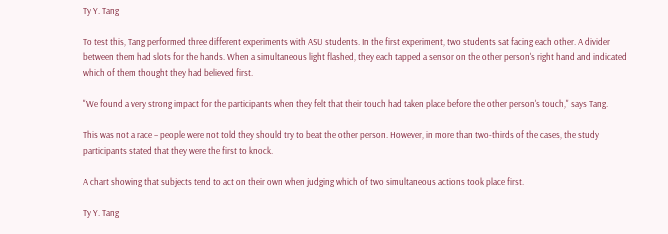Ty Y. Tang

To test this, Tang performed three different experiments with ASU students. In the first experiment, two students sat facing each other. A divider between them had slots for the hands. When a simultaneous light flashed, they each tapped a sensor on the other person's right hand and indicated which of them thought they had believed first.

"We found a very strong impact for the participants when they felt that their touch had taken place before the other person's touch," says Tang.

This was not a race – people were not told they should try to beat the other person. However, in more than two-thirds of the cases, the study participants stated that they were the first to knock.

A chart showing that subjects tend to act on their own when judging which of two simultaneous actions took place first.

Ty Y. Tang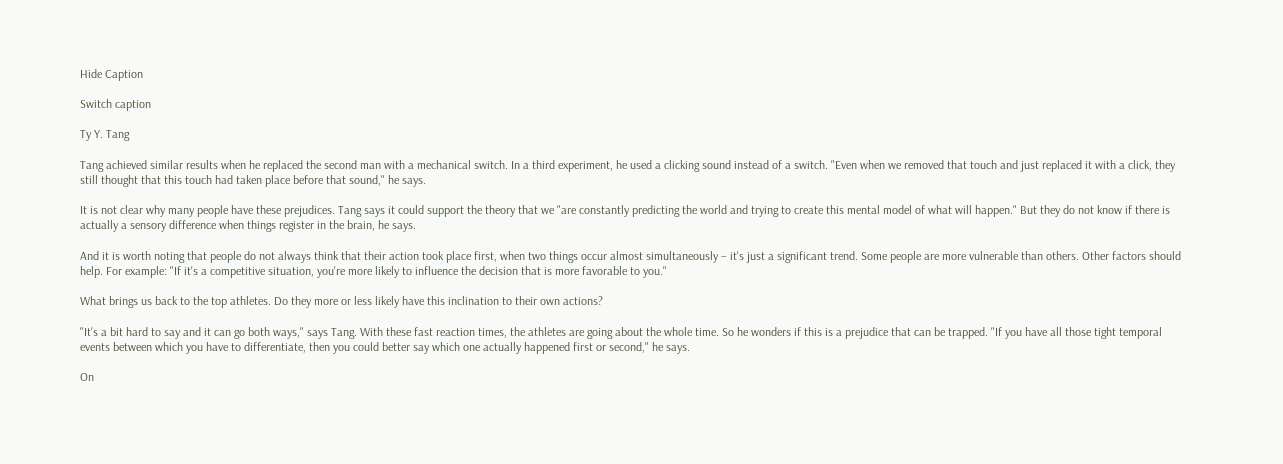Hide Caption

Switch caption

Ty Y. Tang

Tang achieved similar results when he replaced the second man with a mechanical switch. In a third experiment, he used a clicking sound instead of a switch. "Even when we removed that touch and just replaced it with a click, they still thought that this touch had taken place before that sound," he says.

It is not clear why many people have these prejudices. Tang says it could support the theory that we "are constantly predicting the world and trying to create this mental model of what will happen." But they do not know if there is actually a sensory difference when things register in the brain, he says.

And it is worth noting that people do not always think that their action took place first, when two things occur almost simultaneously – it's just a significant trend. Some people are more vulnerable than others. Other factors should help. For example: "If it's a competitive situation, you're more likely to influence the decision that is more favorable to you."

What brings us back to the top athletes. Do they more or less likely have this inclination to their own actions?

"It's a bit hard to say and it can go both ways," says Tang. With these fast reaction times, the athletes are going about the whole time. So he wonders if this is a prejudice that can be trapped. "If you have all those tight temporal events between which you have to differentiate, then you could better say which one actually happened first or second," he says.

On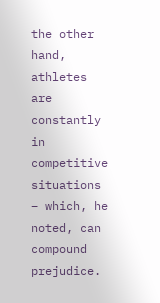the other hand, athletes are constantly in competitive situations – which, he noted, can compound prejudice.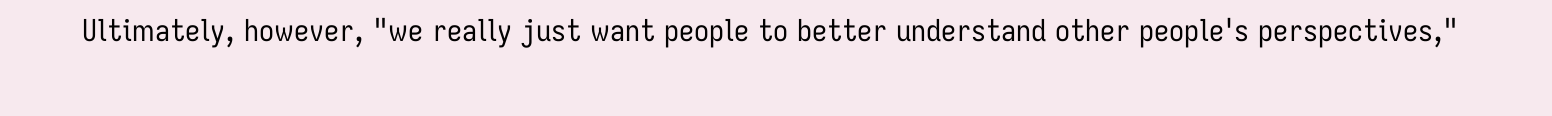Ultimately, however, "we really just want people to better understand other people's perspectives,"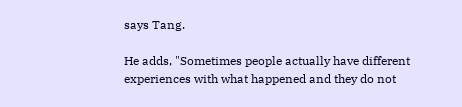says Tang.

He adds, "Sometimes people actually have different experiences with what happened and they do not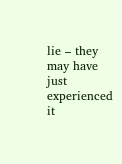lie – they may have just experienced it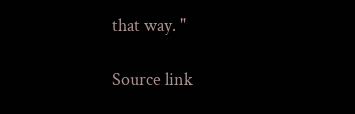that way. "

Source link